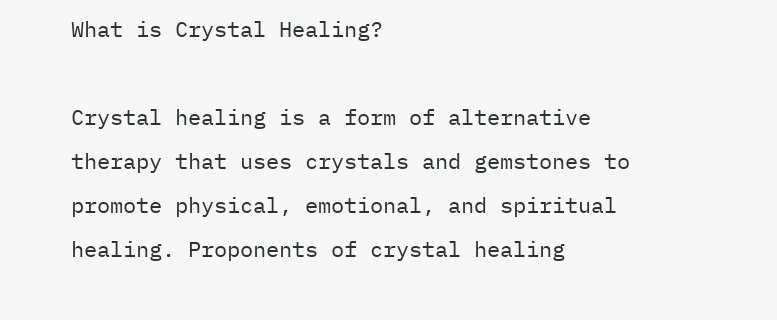What is Crystal Healing?

Crystal healing is a form of alternative therapy that uses crystals and gemstones to promote physical, emotional, and spiritual healing. Proponents of crystal healing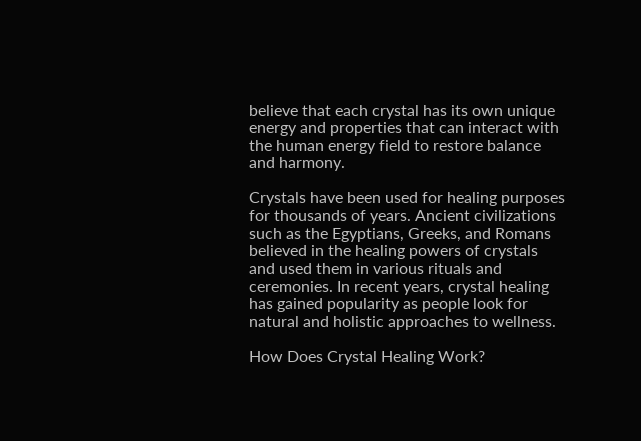believe that each crystal has its own unique energy and properties that can interact with the human energy field to restore balance and harmony.

Crystals have been used for healing purposes for thousands of years. Ancient civilizations such as the Egyptians, Greeks, and Romans believed in the healing powers of crystals and used them in various rituals and ceremonies. In recent years, crystal healing has gained popularity as people look for natural and holistic approaches to wellness.

How Does Crystal Healing Work?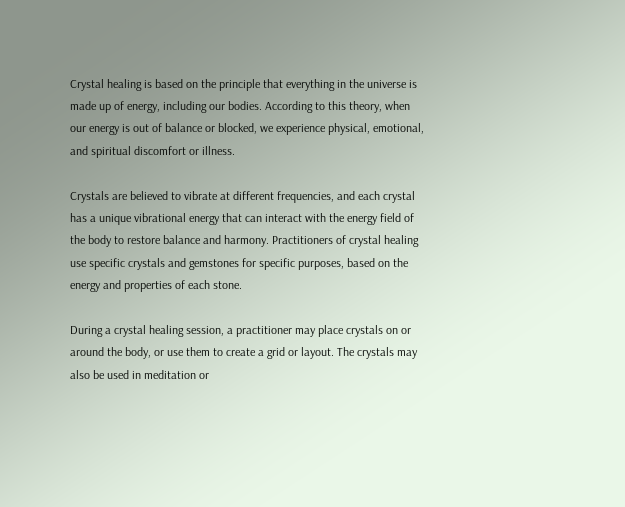Crystal healing is based on the principle that everything in the universe is made up of energy, including our bodies. According to this theory, when our energy is out of balance or blocked, we experience physical, emotional, and spiritual discomfort or illness.

Crystals are believed to vibrate at different frequencies, and each crystal has a unique vibrational energy that can interact with the energy field of the body to restore balance and harmony. Practitioners of crystal healing use specific crystals and gemstones for specific purposes, based on the energy and properties of each stone.

During a crystal healing session, a practitioner may place crystals on or around the body, or use them to create a grid or layout. The crystals may also be used in meditation or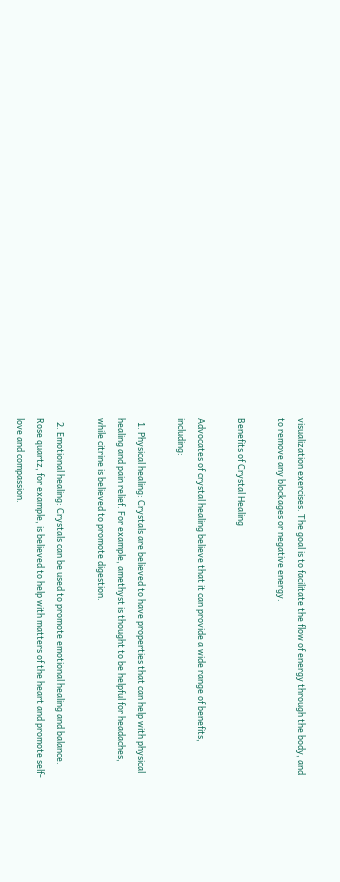visualization exercises. The goal is to facilitate the flow of energy through the body, and to remove any blockages or negative energy.

Benefits of Crystal Healing

Advocates of crystal healing believe that it can provide a wide range of benefits, including:

  1. Physical healing: Crystals are believed to have properties that can help with physical healing and pain relief. For example, amethyst is thought to be helpful for headaches, while citrine is believed to promote digestion.

  2. Emotional healing: Crystals can be used to promote emotional healing and balance. Rose quartz, for example, is believed to help with matters of the heart and promote self-love and compassion.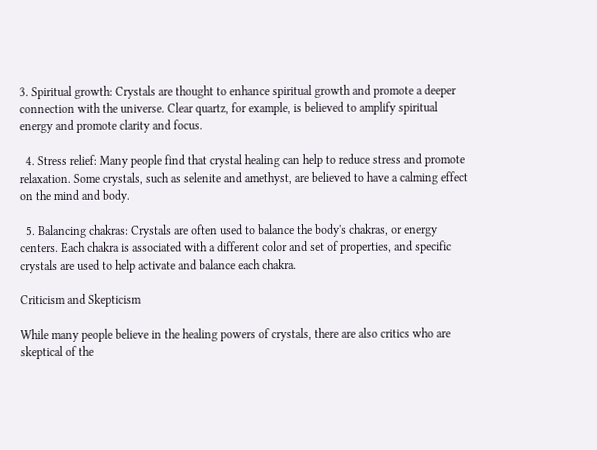3. Spiritual growth: Crystals are thought to enhance spiritual growth and promote a deeper connection with the universe. Clear quartz, for example, is believed to amplify spiritual energy and promote clarity and focus.

  4. Stress relief: Many people find that crystal healing can help to reduce stress and promote relaxation. Some crystals, such as selenite and amethyst, are believed to have a calming effect on the mind and body.

  5. Balancing chakras: Crystals are often used to balance the body's chakras, or energy centers. Each chakra is associated with a different color and set of properties, and specific crystals are used to help activate and balance each chakra.

Criticism and Skepticism

While many people believe in the healing powers of crystals, there are also critics who are skeptical of the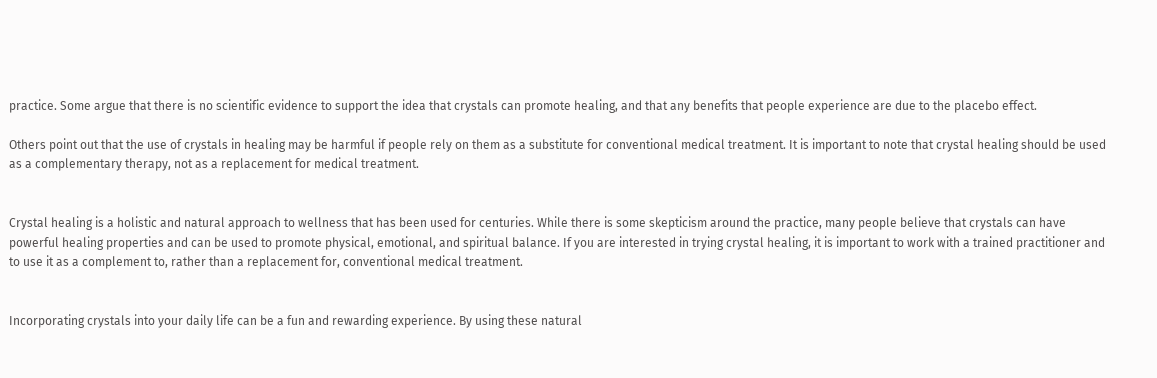practice. Some argue that there is no scientific evidence to support the idea that crystals can promote healing, and that any benefits that people experience are due to the placebo effect.

Others point out that the use of crystals in healing may be harmful if people rely on them as a substitute for conventional medical treatment. It is important to note that crystal healing should be used as a complementary therapy, not as a replacement for medical treatment.


Crystal healing is a holistic and natural approach to wellness that has been used for centuries. While there is some skepticism around the practice, many people believe that crystals can have powerful healing properties and can be used to promote physical, emotional, and spiritual balance. If you are interested in trying crystal healing, it is important to work with a trained practitioner and to use it as a complement to, rather than a replacement for, conventional medical treatment.


Incorporating crystals into your daily life can be a fun and rewarding experience. By using these natural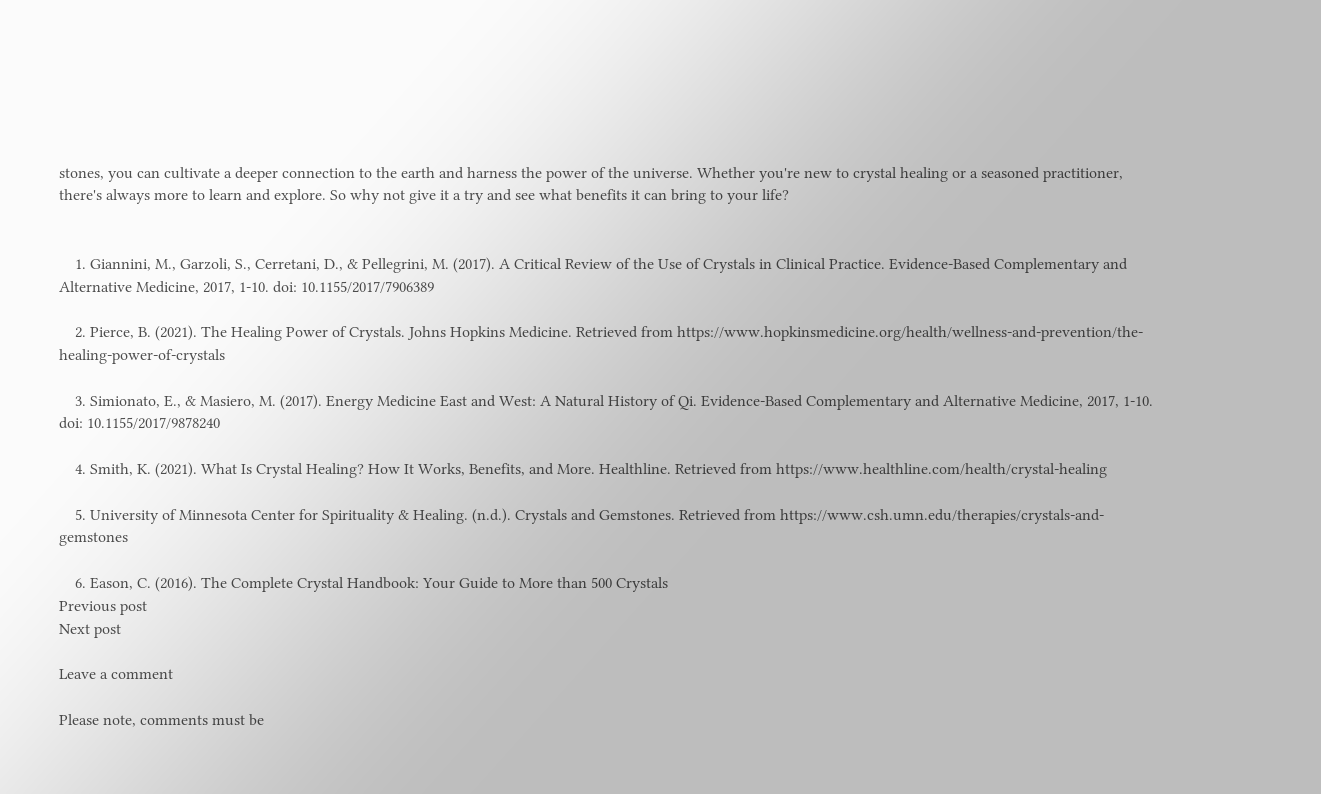stones, you can cultivate a deeper connection to the earth and harness the power of the universe. Whether you're new to crystal healing or a seasoned practitioner, there's always more to learn and explore. So why not give it a try and see what benefits it can bring to your life?


    1. Giannini, M., Garzoli, S., Cerretani, D., & Pellegrini, M. (2017). A Critical Review of the Use of Crystals in Clinical Practice. Evidence-Based Complementary and Alternative Medicine, 2017, 1-10. doi: 10.1155/2017/7906389

    2. Pierce, B. (2021). The Healing Power of Crystals. Johns Hopkins Medicine. Retrieved from https://www.hopkinsmedicine.org/health/wellness-and-prevention/the-healing-power-of-crystals

    3. Simionato, E., & Masiero, M. (2017). Energy Medicine East and West: A Natural History of Qi. Evidence-Based Complementary and Alternative Medicine, 2017, 1-10. doi: 10.1155/2017/9878240

    4. Smith, K. (2021). What Is Crystal Healing? How It Works, Benefits, and More. Healthline. Retrieved from https://www.healthline.com/health/crystal-healing

    5. University of Minnesota Center for Spirituality & Healing. (n.d.). Crystals and Gemstones. Retrieved from https://www.csh.umn.edu/therapies/crystals-and-gemstones

    6. Eason, C. (2016). The Complete Crystal Handbook: Your Guide to More than 500 Crystals
Previous post
Next post

Leave a comment

Please note, comments must be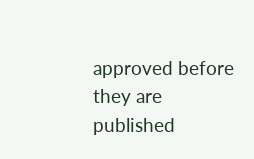approved before they are published